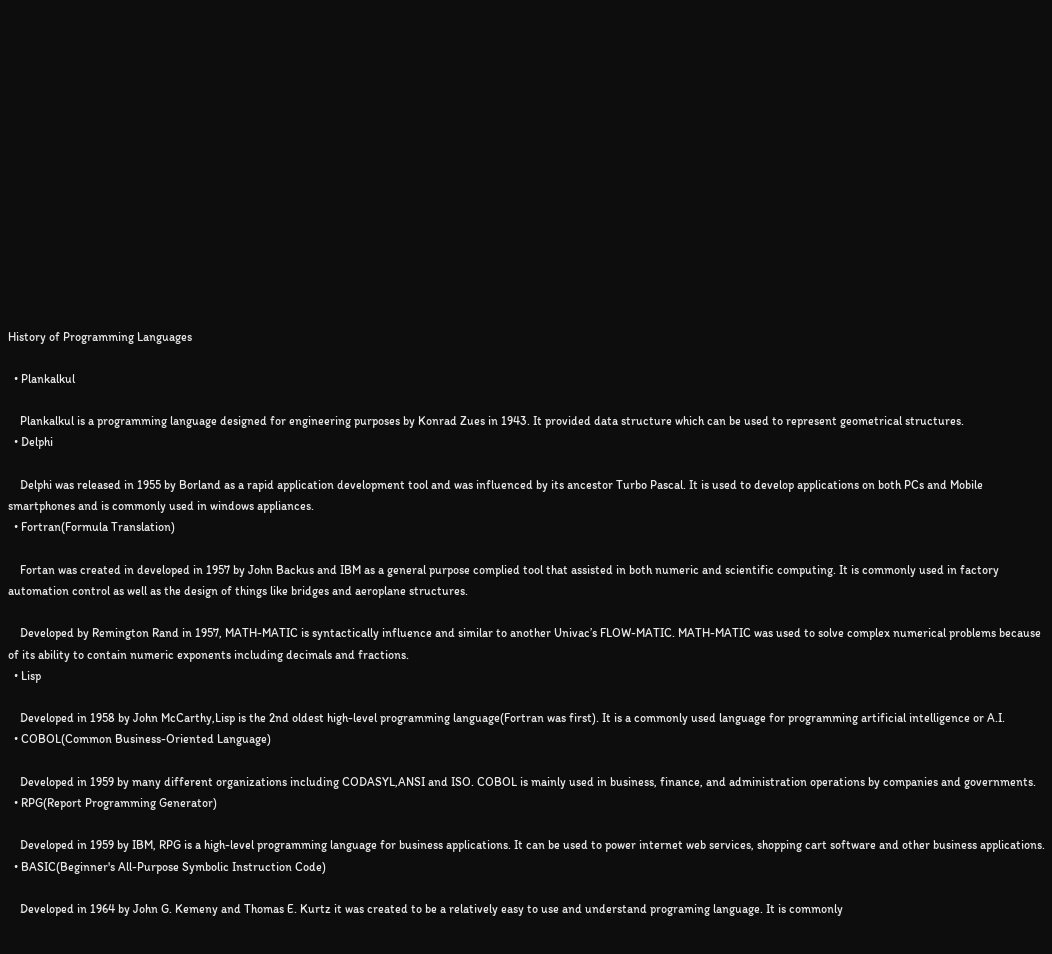History of Programming Languages

  • Plankalkul

    Plankalkul is a programming language designed for engineering purposes by Konrad Zues in 1943. It provided data structure which can be used to represent geometrical structures.
  • Delphi

    Delphi was released in 1955 by Borland as a rapid application development tool and was influenced by its ancestor Turbo Pascal. It is used to develop applications on both PCs and Mobile smartphones and is commonly used in windows appliances.
  • Fortran(Formula Translation)

    Fortan was created in developed in 1957 by John Backus and IBM as a general purpose complied tool that assisted in both numeric and scientific computing. It is commonly used in factory automation control as well as the design of things like bridges and aeroplane structures.

    Developed by Remington Rand in 1957, MATH-MATIC is syntactically influence and similar to another Univac’s FLOW-MATIC. MATH-MATIC was used to solve complex numerical problems because of its ability to contain numeric exponents including decimals and fractions.
  • Lisp

    Developed in 1958 by John McCarthy,Lisp is the 2nd oldest high-level programming language(Fortran was first). It is a commonly used language for programming artificial intelligence or A.I.
  • COBOL(Common Business-Oriented Language)

    Developed in 1959 by many different organizations including CODASYL,ANSI and ISO. COBOL is mainly used in business, finance, and administration operations by companies and governments.
  • RPG(Report Programming Generator)

    Developed in 1959 by IBM, RPG is a high-level programming language for business applications. It can be used to power internet web services, shopping cart software and other business applications.
  • BASIC(Beginner's All-Purpose Symbolic Instruction Code)

    Developed in 1964 by John G. Kemeny and Thomas E. Kurtz it was created to be a relatively easy to use and understand programing language. It is commonly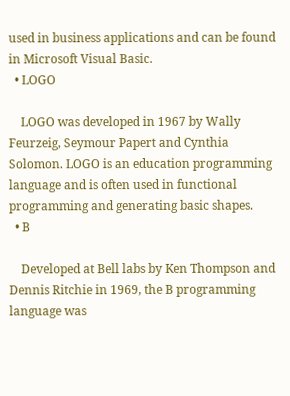used in business applications and can be found in Microsoft Visual Basic.
  • LOGO

    LOGO was developed in 1967 by Wally Feurzeig, Seymour Papert and Cynthia Solomon. LOGO is an education programming language and is often used in functional programming and generating basic shapes.
  • B

    Developed at Bell labs by Ken Thompson and Dennis Ritchie in 1969, the B programming language was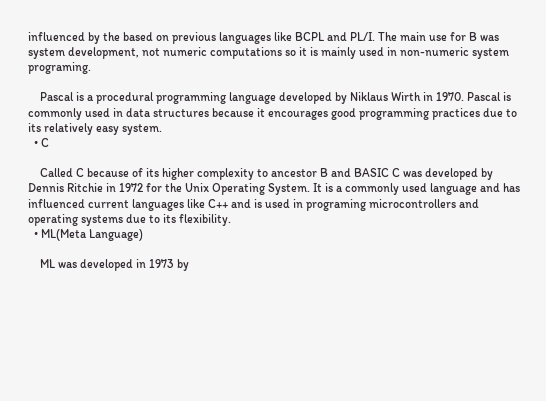influenced by the based on previous languages like BCPL and PL/I. The main use for B was system development, not numeric computations so it is mainly used in non-numeric system programing.

    Pascal is a procedural programming language developed by Niklaus Wirth in 1970. Pascal is commonly used in data structures because it encourages good programming practices due to its relatively easy system.
  • C

    Called C because of its higher complexity to ancestor B and BASIC C was developed by Dennis Ritchie in 1972 for the Unix Operating System. It is a commonly used language and has influenced current languages like C++ and is used in programing microcontrollers and operating systems due to its flexibility.
  • ML(Meta Language)

    ML was developed in 1973 by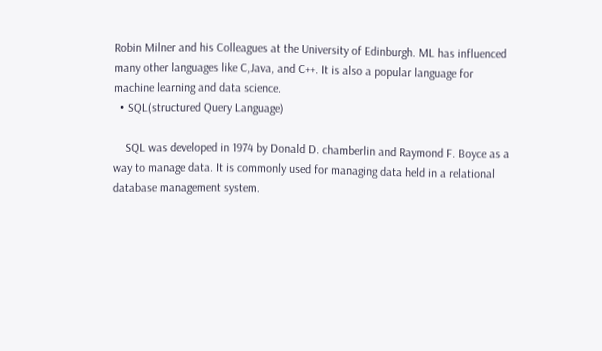Robin Milner and his Colleagues at the University of Edinburgh. ML has influenced many other languages like C,Java, and C++. It is also a popular language for machine learning and data science.
  • SQL(structured Query Language)

    SQL was developed in 1974 by Donald D. chamberlin and Raymond F. Boyce as a way to manage data. It is commonly used for managing data held in a relational database management system.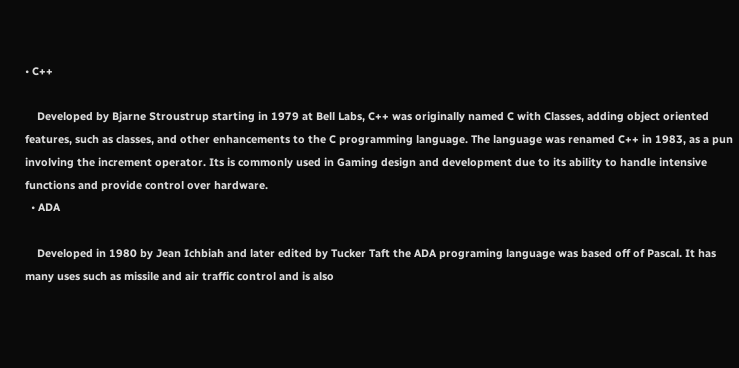• C++

    Developed by Bjarne Stroustrup starting in 1979 at Bell Labs, C++ was originally named C with Classes, adding object oriented features, such as classes, and other enhancements to the C programming language. The language was renamed C++ in 1983, as a pun involving the increment operator. Its is commonly used in Gaming design and development due to its ability to handle intensive functions and provide control over hardware.
  • ADA

    Developed in 1980 by Jean Ichbiah and later edited by Tucker Taft the ADA programing language was based off of Pascal. It has many uses such as missile and air traffic control and is also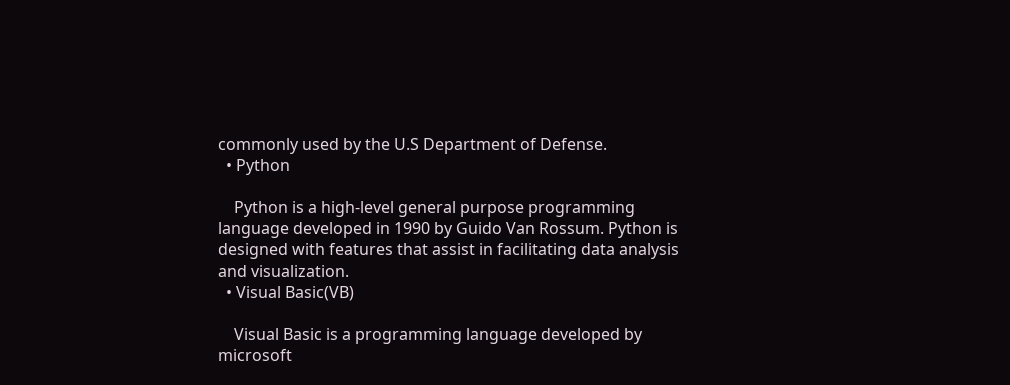commonly used by the U.S Department of Defense.
  • Python

    Python is a high-level general purpose programming language developed in 1990 by Guido Van Rossum. Python is designed with features that assist in facilitating data analysis and visualization.
  • Visual Basic(VB)

    Visual Basic is a programming language developed by microsoft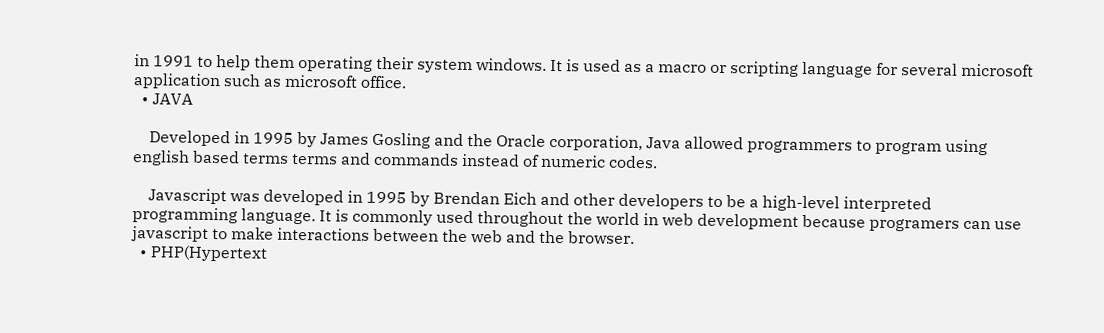in 1991 to help them operating their system windows. It is used as a macro or scripting language for several microsoft application such as microsoft office.
  • JAVA

    Developed in 1995 by James Gosling and the Oracle corporation, Java allowed programmers to program using english based terms terms and commands instead of numeric codes.

    Javascript was developed in 1995 by Brendan Eich and other developers to be a high-level interpreted programming language. It is commonly used throughout the world in web development because programers can use javascript to make interactions between the web and the browser.
  • PHP(Hypertext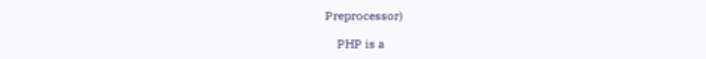Preprocessor)

    PHP is a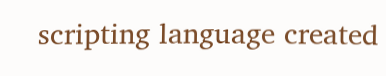scripting language created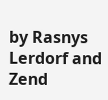by Rasnys Lerdorf and Zend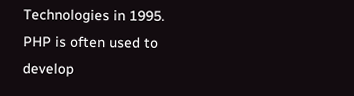Technologies in 1995. PHP is often used to develop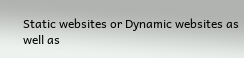Static websites or Dynamic websites as well as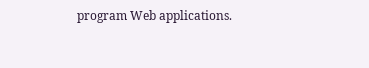program Web applications.